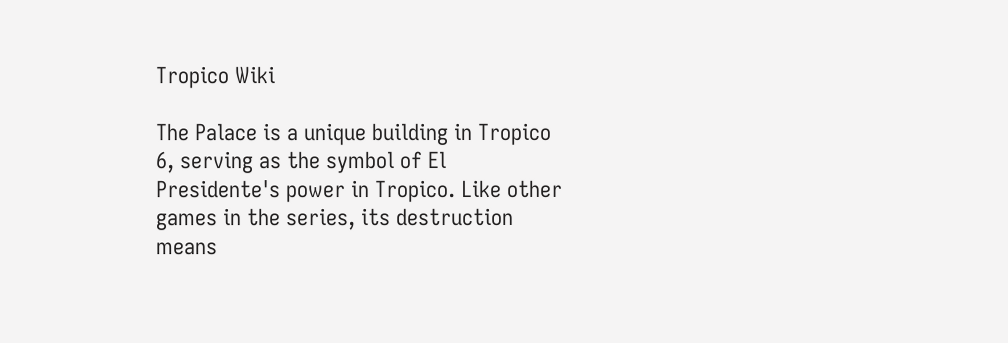Tropico Wiki

The Palace is a unique building in Tropico 6, serving as the symbol of El Presidente's power in Tropico. Like other games in the series, its destruction means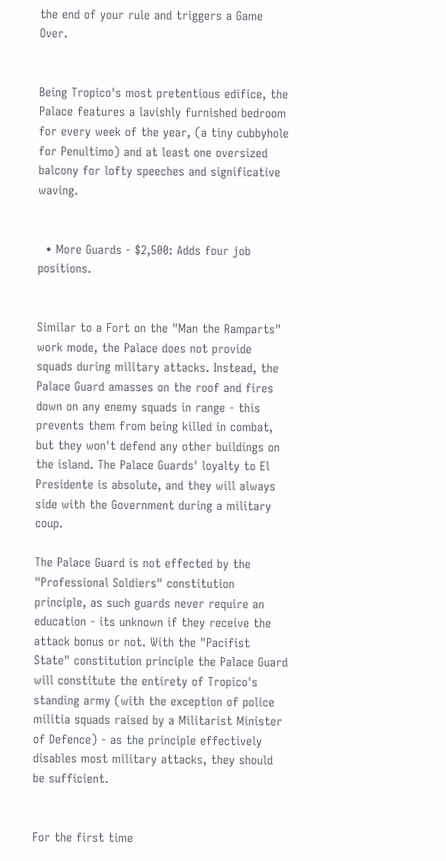the end of your rule and triggers a Game Over.


Being Tropico's most pretentious edifice, the Palace features a lavishly furnished bedroom for every week of the year, (a tiny cubbyhole for Penultimo) and at least one oversized balcony for lofty speeches and significative waving.


  • More Guards - $2,500: Adds four job positions.


Similar to a Fort on the "Man the Ramparts" work mode, the Palace does not provide squads during military attacks. Instead, the Palace Guard amasses on the roof and fires down on any enemy squads in range - this prevents them from being killed in combat, but they won't defend any other buildings on the island. The Palace Guards' loyalty to El Presidente is absolute, and they will always side with the Government during a military coup.

The Palace Guard is not effected by the "Professional Soldiers" constitution principle, as such guards never require an education - its unknown if they receive the attack bonus or not. With the "Pacifist State" constitution principle the Palace Guard will constitute the entirety of Tropico's standing army (with the exception of police militia squads raised by a Militarist Minister of Defence) - as the principle effectively disables most military attacks, they should be sufficient.


For the first time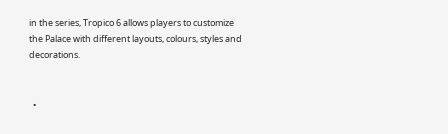in the series, Tropico 6 allows players to customize the Palace with different layouts, colours, styles and decorations.


  •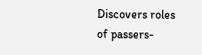Discovers roles of passers-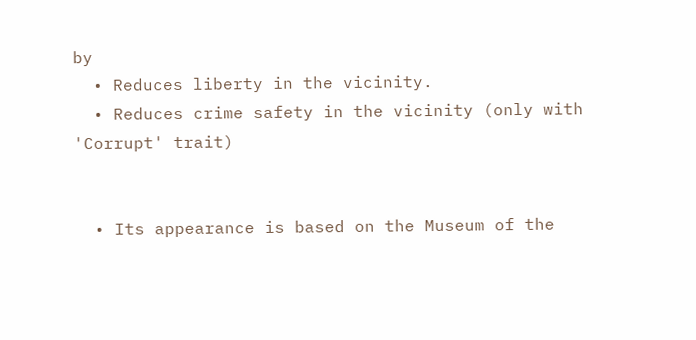by
  • Reduces liberty in the vicinity.
  • Reduces crime safety in the vicinity (only with 'Corrupt' trait)


  • Its appearance is based on the Museum of the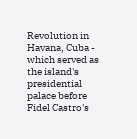Revolution in Havana, Cuba - which served as the island's presidential palace before Fidel Castro's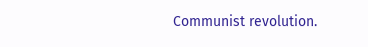Communist revolution.